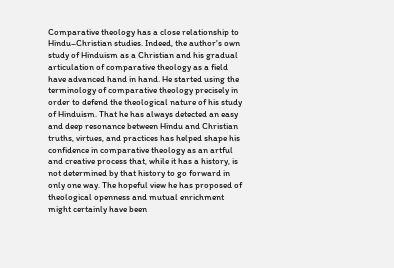Comparative theology has a close relationship to Hindu–Christian studies. Indeed, the author's own study of Hinduism as a Christian and his gradual articulation of comparative theology as a field have advanced hand in hand. He started using the terminology of comparative theology precisely in order to defend the theological nature of his study of Hinduism. That he has always detected an easy and deep resonance between Hindu and Christian truths, virtues, and practices has helped shape his confidence in comparative theology as an artful and creative process that, while it has a history, is not determined by that history to go forward in only one way. The hopeful view he has proposed of theological openness and mutual enrichment might certainly have been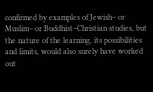confirmed by examples of Jewish– or Muslim– or Buddhist–Christian studies, but the nature of the learning, its possibilities and limits, would also surely have worked out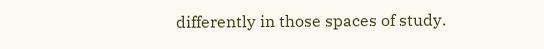differently in those spaces of study.